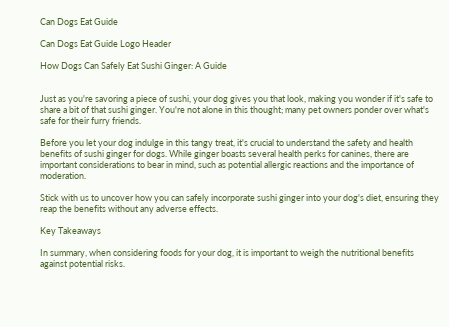Can Dogs Eat Guide

Can Dogs Eat Guide Logo Header

How Dogs Can Safely Eat Sushi Ginger: A Guide


Just as you're savoring a piece of sushi, your dog gives you that look, making you wonder if it's safe to share a bit of that sushi ginger. You're not alone in this thought; many pet owners ponder over what's safe for their furry friends.

Before you let your dog indulge in this tangy treat, it's crucial to understand the safety and health benefits of sushi ginger for dogs. While ginger boasts several health perks for canines, there are important considerations to bear in mind, such as potential allergic reactions and the importance of moderation.

Stick with us to uncover how you can safely incorporate sushi ginger into your dog's diet, ensuring they reap the benefits without any adverse effects.

Key Takeaways

In summary, when considering foods for your dog, it is important to weigh the nutritional benefits against potential risks.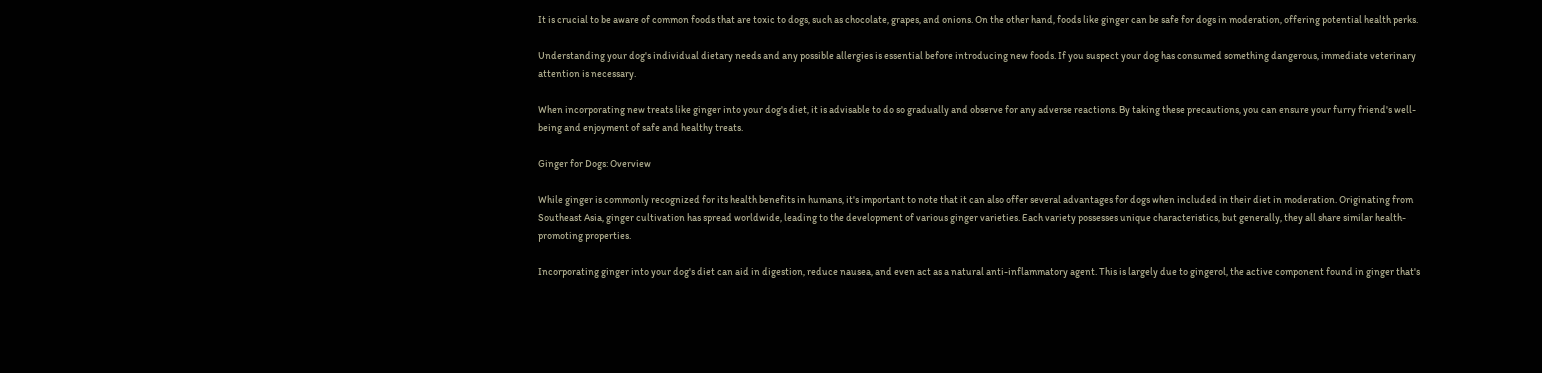It is crucial to be aware of common foods that are toxic to dogs, such as chocolate, grapes, and onions. On the other hand, foods like ginger can be safe for dogs in moderation, offering potential health perks.

Understanding your dog's individual dietary needs and any possible allergies is essential before introducing new foods. If you suspect your dog has consumed something dangerous, immediate veterinary attention is necessary.

When incorporating new treats like ginger into your dog's diet, it is advisable to do so gradually and observe for any adverse reactions. By taking these precautions, you can ensure your furry friend's well-being and enjoyment of safe and healthy treats.

Ginger for Dogs: Overview

While ginger is commonly recognized for its health benefits in humans, it's important to note that it can also offer several advantages for dogs when included in their diet in moderation. Originating from Southeast Asia, ginger cultivation has spread worldwide, leading to the development of various ginger varieties. Each variety possesses unique characteristics, but generally, they all share similar health-promoting properties.

Incorporating ginger into your dog's diet can aid in digestion, reduce nausea, and even act as a natural anti-inflammatory agent. This is largely due to gingerol, the active component found in ginger that's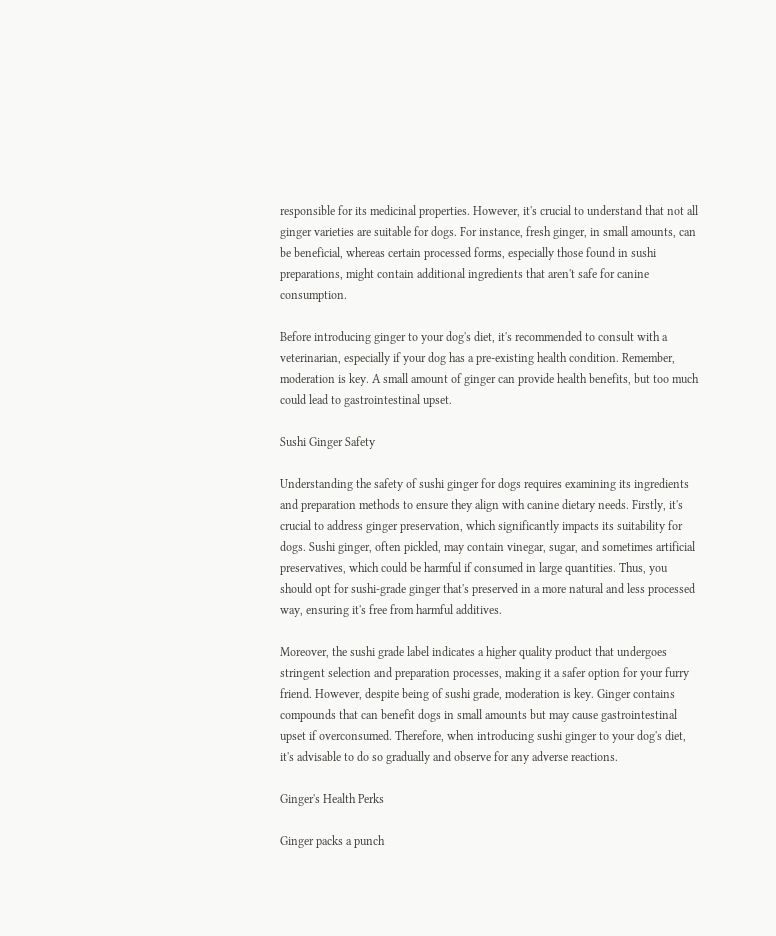responsible for its medicinal properties. However, it's crucial to understand that not all ginger varieties are suitable for dogs. For instance, fresh ginger, in small amounts, can be beneficial, whereas certain processed forms, especially those found in sushi preparations, might contain additional ingredients that aren't safe for canine consumption.

Before introducing ginger to your dog's diet, it's recommended to consult with a veterinarian, especially if your dog has a pre-existing health condition. Remember, moderation is key. A small amount of ginger can provide health benefits, but too much could lead to gastrointestinal upset.

Sushi Ginger Safety

Understanding the safety of sushi ginger for dogs requires examining its ingredients and preparation methods to ensure they align with canine dietary needs. Firstly, it's crucial to address ginger preservation, which significantly impacts its suitability for dogs. Sushi ginger, often pickled, may contain vinegar, sugar, and sometimes artificial preservatives, which could be harmful if consumed in large quantities. Thus, you should opt for sushi-grade ginger that's preserved in a more natural and less processed way, ensuring it's free from harmful additives.

Moreover, the sushi grade label indicates a higher quality product that undergoes stringent selection and preparation processes, making it a safer option for your furry friend. However, despite being of sushi grade, moderation is key. Ginger contains compounds that can benefit dogs in small amounts but may cause gastrointestinal upset if overconsumed. Therefore, when introducing sushi ginger to your dog's diet, it's advisable to do so gradually and observe for any adverse reactions.

Ginger's Health Perks

Ginger packs a punch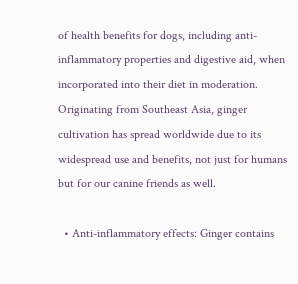of health benefits for dogs, including anti-inflammatory properties and digestive aid, when incorporated into their diet in moderation. Originating from Southeast Asia, ginger cultivation has spread worldwide due to its widespread use and benefits, not just for humans but for our canine friends as well.

  • Anti-inflammatory effects: Ginger contains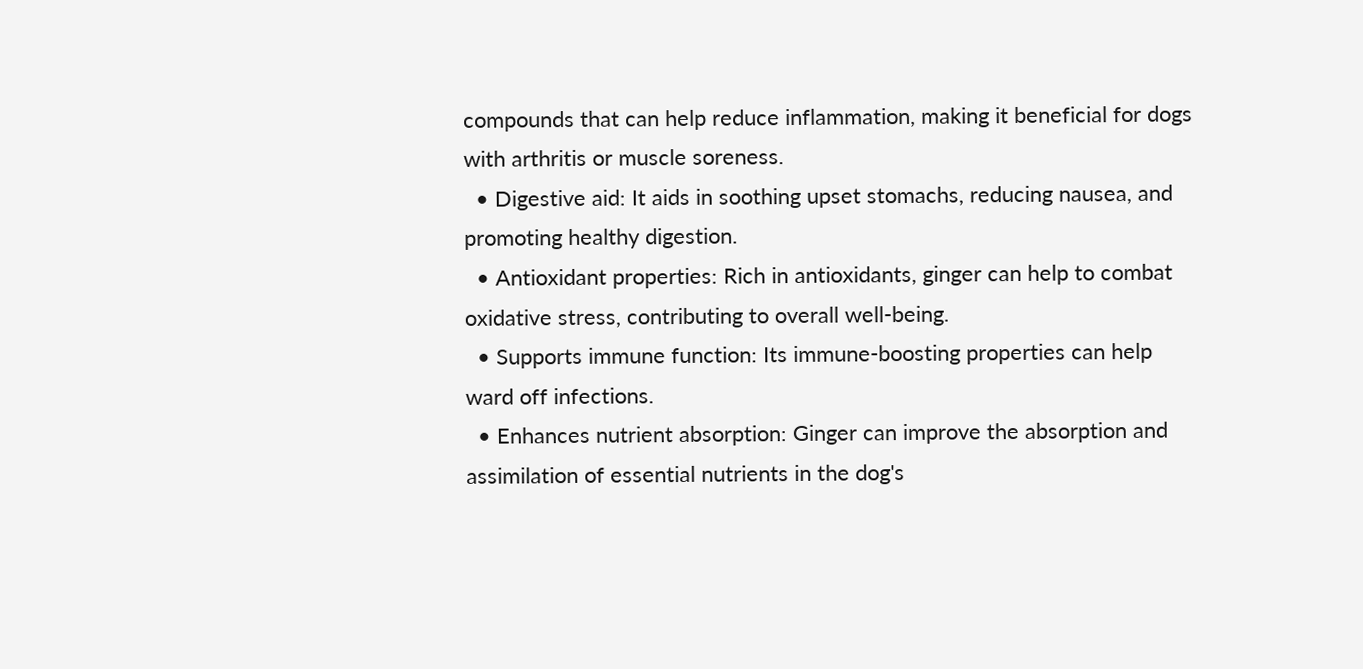compounds that can help reduce inflammation, making it beneficial for dogs with arthritis or muscle soreness.
  • Digestive aid: It aids in soothing upset stomachs, reducing nausea, and promoting healthy digestion.
  • Antioxidant properties: Rich in antioxidants, ginger can help to combat oxidative stress, contributing to overall well-being.
  • Supports immune function: Its immune-boosting properties can help ward off infections.
  • Enhances nutrient absorption: Ginger can improve the absorption and assimilation of essential nutrients in the dog's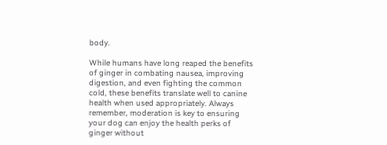body.

While humans have long reaped the benefits of ginger in combating nausea, improving digestion, and even fighting the common cold, these benefits translate well to canine health when used appropriately. Always remember, moderation is key to ensuring your dog can enjoy the health perks of ginger without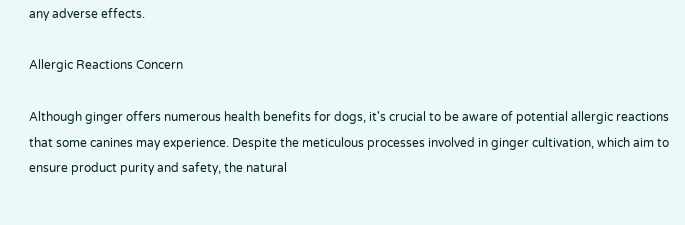any adverse effects.

Allergic Reactions Concern

Although ginger offers numerous health benefits for dogs, it's crucial to be aware of potential allergic reactions that some canines may experience. Despite the meticulous processes involved in ginger cultivation, which aim to ensure product purity and safety, the natural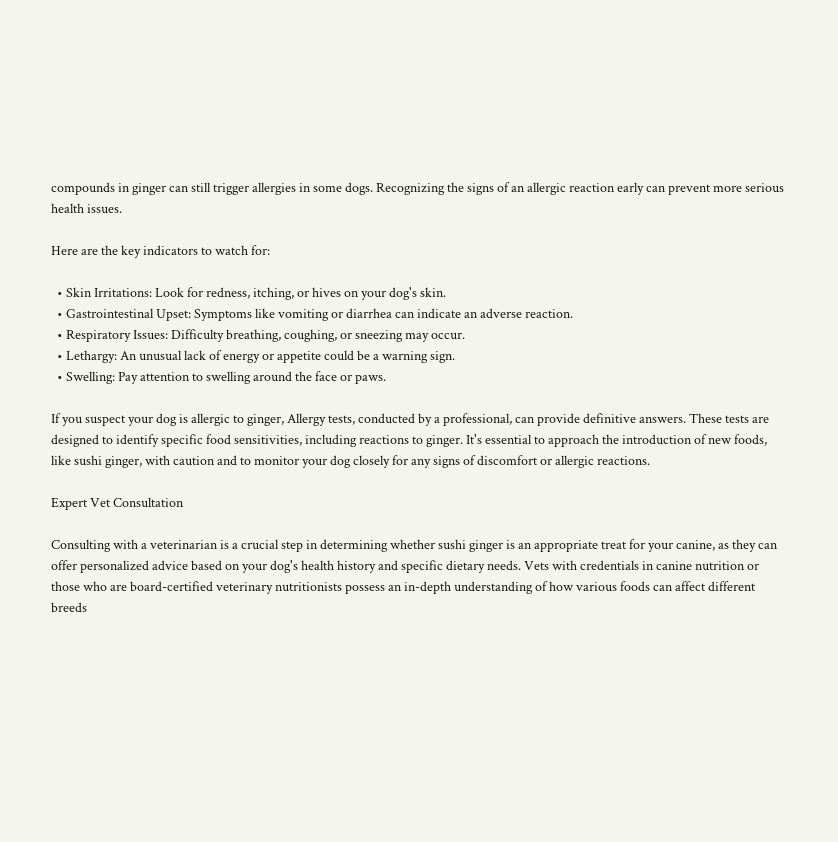compounds in ginger can still trigger allergies in some dogs. Recognizing the signs of an allergic reaction early can prevent more serious health issues.

Here are the key indicators to watch for:

  • Skin Irritations: Look for redness, itching, or hives on your dog's skin.
  • Gastrointestinal Upset: Symptoms like vomiting or diarrhea can indicate an adverse reaction.
  • Respiratory Issues: Difficulty breathing, coughing, or sneezing may occur.
  • Lethargy: An unusual lack of energy or appetite could be a warning sign.
  • Swelling: Pay attention to swelling around the face or paws.

If you suspect your dog is allergic to ginger, Allergy tests, conducted by a professional, can provide definitive answers. These tests are designed to identify specific food sensitivities, including reactions to ginger. It's essential to approach the introduction of new foods, like sushi ginger, with caution and to monitor your dog closely for any signs of discomfort or allergic reactions.

Expert Vet Consultation

Consulting with a veterinarian is a crucial step in determining whether sushi ginger is an appropriate treat for your canine, as they can offer personalized advice based on your dog's health history and specific dietary needs. Vets with credentials in canine nutrition or those who are board-certified veterinary nutritionists possess an in-depth understanding of how various foods can affect different breeds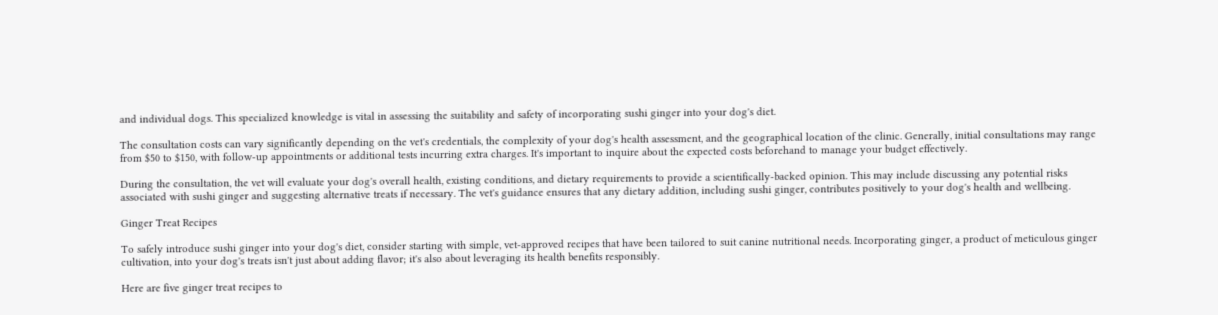and individual dogs. This specialized knowledge is vital in assessing the suitability and safety of incorporating sushi ginger into your dog's diet.

The consultation costs can vary significantly depending on the vet's credentials, the complexity of your dog's health assessment, and the geographical location of the clinic. Generally, initial consultations may range from $50 to $150, with follow-up appointments or additional tests incurring extra charges. It's important to inquire about the expected costs beforehand to manage your budget effectively.

During the consultation, the vet will evaluate your dog's overall health, existing conditions, and dietary requirements to provide a scientifically-backed opinion. This may include discussing any potential risks associated with sushi ginger and suggesting alternative treats if necessary. The vet's guidance ensures that any dietary addition, including sushi ginger, contributes positively to your dog's health and wellbeing.

Ginger Treat Recipes

To safely introduce sushi ginger into your dog's diet, consider starting with simple, vet-approved recipes that have been tailored to suit canine nutritional needs. Incorporating ginger, a product of meticulous ginger cultivation, into your dog's treats isn't just about adding flavor; it's also about leveraging its health benefits responsibly.

Here are five ginger treat recipes to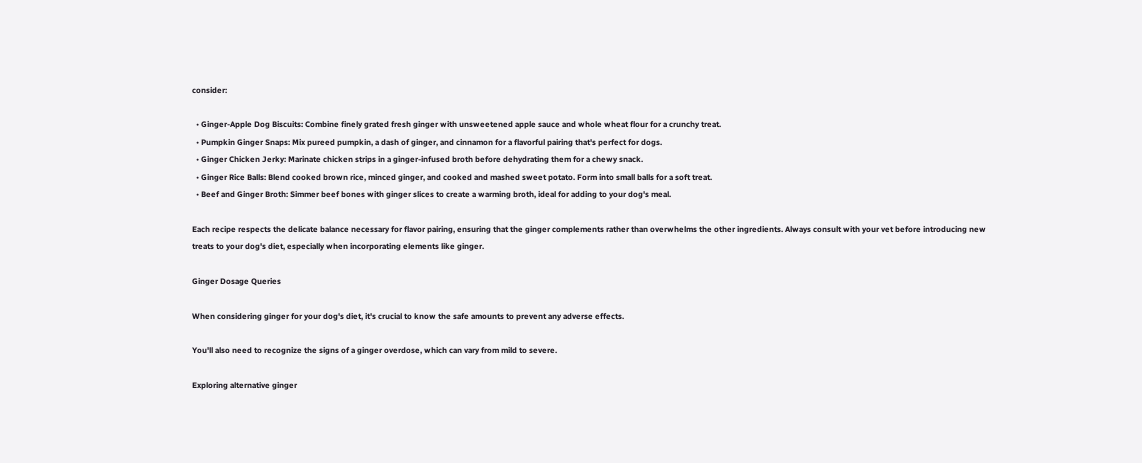consider:

  • Ginger-Apple Dog Biscuits: Combine finely grated fresh ginger with unsweetened apple sauce and whole wheat flour for a crunchy treat.
  • Pumpkin Ginger Snaps: Mix pureed pumpkin, a dash of ginger, and cinnamon for a flavorful pairing that's perfect for dogs.
  • Ginger Chicken Jerky: Marinate chicken strips in a ginger-infused broth before dehydrating them for a chewy snack.
  • Ginger Rice Balls: Blend cooked brown rice, minced ginger, and cooked and mashed sweet potato. Form into small balls for a soft treat.
  • Beef and Ginger Broth: Simmer beef bones with ginger slices to create a warming broth, ideal for adding to your dog's meal.

Each recipe respects the delicate balance necessary for flavor pairing, ensuring that the ginger complements rather than overwhelms the other ingredients. Always consult with your vet before introducing new treats to your dog's diet, especially when incorporating elements like ginger.

Ginger Dosage Queries

When considering ginger for your dog's diet, it's crucial to know the safe amounts to prevent any adverse effects.

You'll also need to recognize the signs of a ginger overdose, which can vary from mild to severe.

Exploring alternative ginger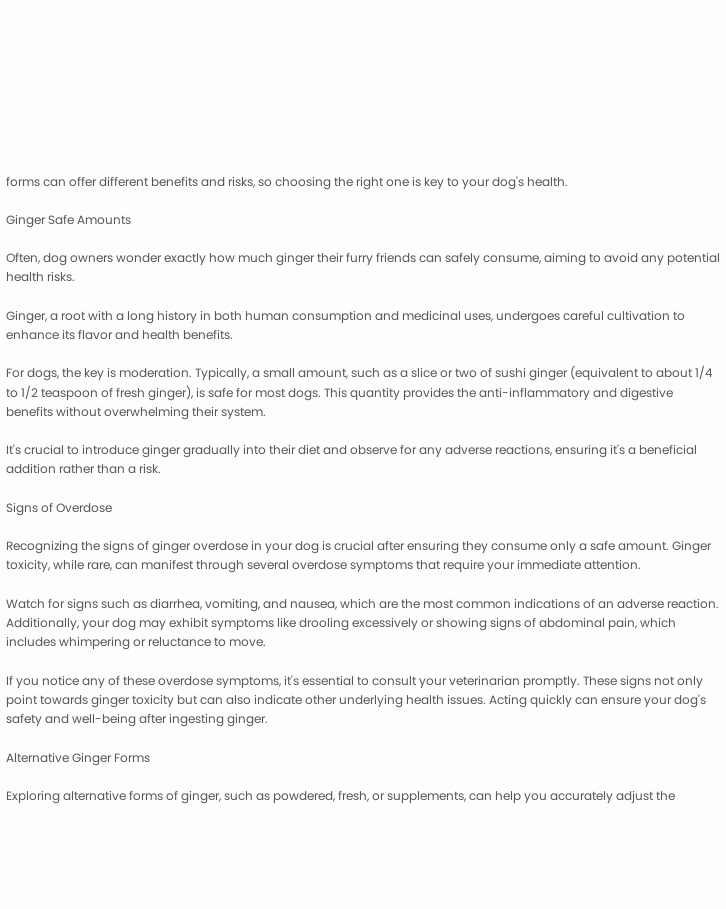forms can offer different benefits and risks, so choosing the right one is key to your dog's health.

Ginger Safe Amounts

Often, dog owners wonder exactly how much ginger their furry friends can safely consume, aiming to avoid any potential health risks.

Ginger, a root with a long history in both human consumption and medicinal uses, undergoes careful cultivation to enhance its flavor and health benefits.

For dogs, the key is moderation. Typically, a small amount, such as a slice or two of sushi ginger (equivalent to about 1/4 to 1/2 teaspoon of fresh ginger), is safe for most dogs. This quantity provides the anti-inflammatory and digestive benefits without overwhelming their system.

It's crucial to introduce ginger gradually into their diet and observe for any adverse reactions, ensuring it's a beneficial addition rather than a risk.

Signs of Overdose

Recognizing the signs of ginger overdose in your dog is crucial after ensuring they consume only a safe amount. Ginger toxicity, while rare, can manifest through several overdose symptoms that require your immediate attention.

Watch for signs such as diarrhea, vomiting, and nausea, which are the most common indications of an adverse reaction. Additionally, your dog may exhibit symptoms like drooling excessively or showing signs of abdominal pain, which includes whimpering or reluctance to move.

If you notice any of these overdose symptoms, it's essential to consult your veterinarian promptly. These signs not only point towards ginger toxicity but can also indicate other underlying health issues. Acting quickly can ensure your dog's safety and well-being after ingesting ginger.

Alternative Ginger Forms

Exploring alternative forms of ginger, such as powdered, fresh, or supplements, can help you accurately adjust the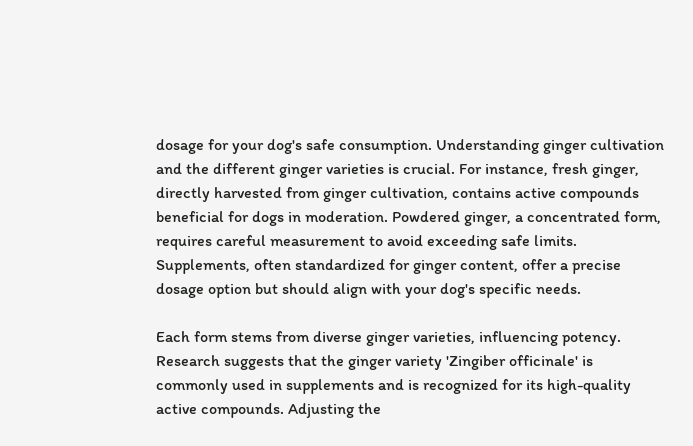dosage for your dog's safe consumption. Understanding ginger cultivation and the different ginger varieties is crucial. For instance, fresh ginger, directly harvested from ginger cultivation, contains active compounds beneficial for dogs in moderation. Powdered ginger, a concentrated form, requires careful measurement to avoid exceeding safe limits. Supplements, often standardized for ginger content, offer a precise dosage option but should align with your dog's specific needs.

Each form stems from diverse ginger varieties, influencing potency. Research suggests that the ginger variety 'Zingiber officinale' is commonly used in supplements and is recognized for its high-quality active compounds. Adjusting the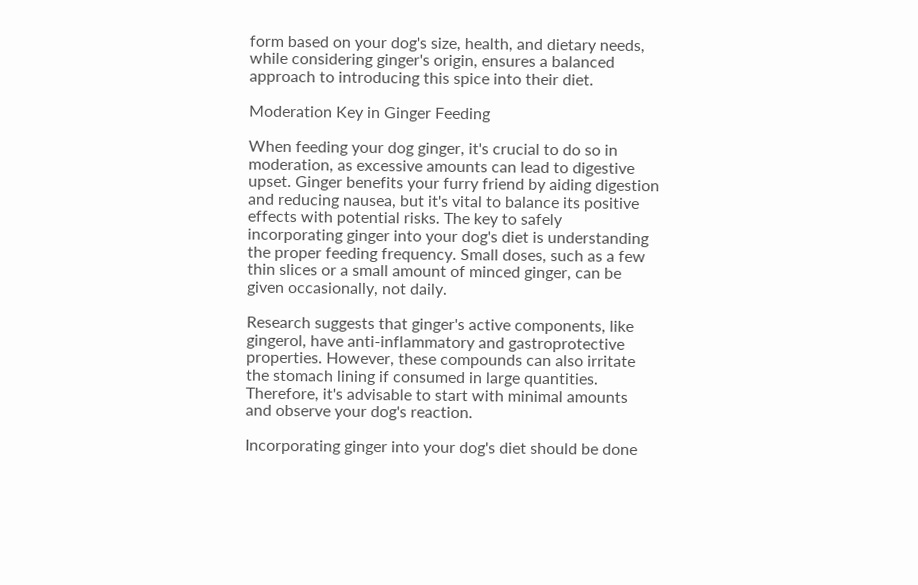form based on your dog's size, health, and dietary needs, while considering ginger's origin, ensures a balanced approach to introducing this spice into their diet.

Moderation Key in Ginger Feeding

When feeding your dog ginger, it's crucial to do so in moderation, as excessive amounts can lead to digestive upset. Ginger benefits your furry friend by aiding digestion and reducing nausea, but it's vital to balance its positive effects with potential risks. The key to safely incorporating ginger into your dog's diet is understanding the proper feeding frequency. Small doses, such as a few thin slices or a small amount of minced ginger, can be given occasionally, not daily.

Research suggests that ginger's active components, like gingerol, have anti-inflammatory and gastroprotective properties. However, these compounds can also irritate the stomach lining if consumed in large quantities. Therefore, it's advisable to start with minimal amounts and observe your dog's reaction.

Incorporating ginger into your dog's diet should be done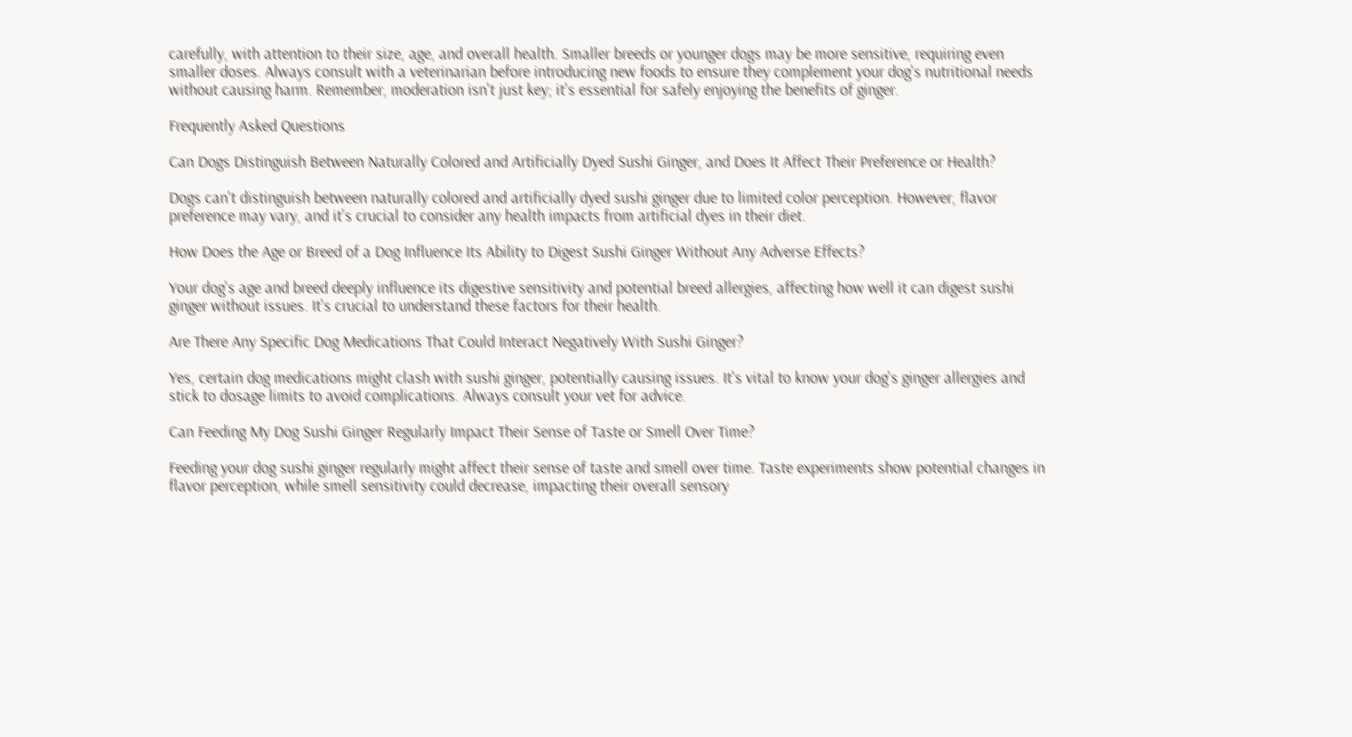carefully, with attention to their size, age, and overall health. Smaller breeds or younger dogs may be more sensitive, requiring even smaller doses. Always consult with a veterinarian before introducing new foods to ensure they complement your dog's nutritional needs without causing harm. Remember, moderation isn't just key; it's essential for safely enjoying the benefits of ginger.

Frequently Asked Questions

Can Dogs Distinguish Between Naturally Colored and Artificially Dyed Sushi Ginger, and Does It Affect Their Preference or Health?

Dogs can't distinguish between naturally colored and artificially dyed sushi ginger due to limited color perception. However, flavor preference may vary, and it's crucial to consider any health impacts from artificial dyes in their diet.

How Does the Age or Breed of a Dog Influence Its Ability to Digest Sushi Ginger Without Any Adverse Effects?

Your dog's age and breed deeply influence its digestive sensitivity and potential breed allergies, affecting how well it can digest sushi ginger without issues. It's crucial to understand these factors for their health.

Are There Any Specific Dog Medications That Could Interact Negatively With Sushi Ginger?

Yes, certain dog medications might clash with sushi ginger, potentially causing issues. It's vital to know your dog's ginger allergies and stick to dosage limits to avoid complications. Always consult your vet for advice.

Can Feeding My Dog Sushi Ginger Regularly Impact Their Sense of Taste or Smell Over Time?

Feeding your dog sushi ginger regularly might affect their sense of taste and smell over time. Taste experiments show potential changes in flavor perception, while smell sensitivity could decrease, impacting their overall sensory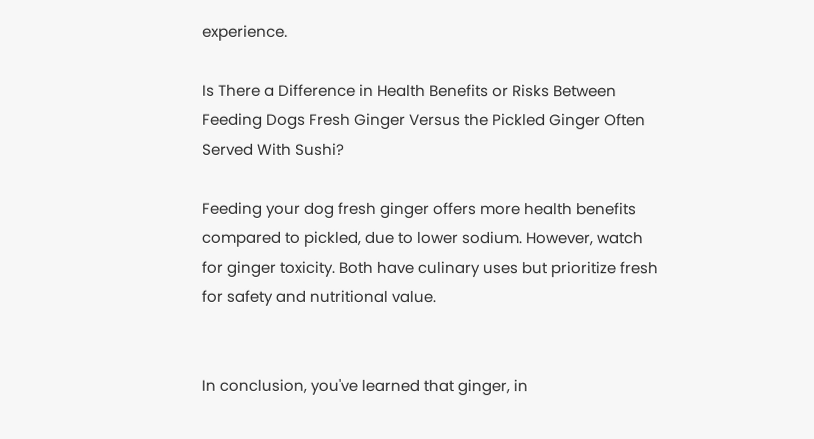experience.

Is There a Difference in Health Benefits or Risks Between Feeding Dogs Fresh Ginger Versus the Pickled Ginger Often Served With Sushi?

Feeding your dog fresh ginger offers more health benefits compared to pickled, due to lower sodium. However, watch for ginger toxicity. Both have culinary uses but prioritize fresh for safety and nutritional value.


In conclusion, you've learned that ginger, in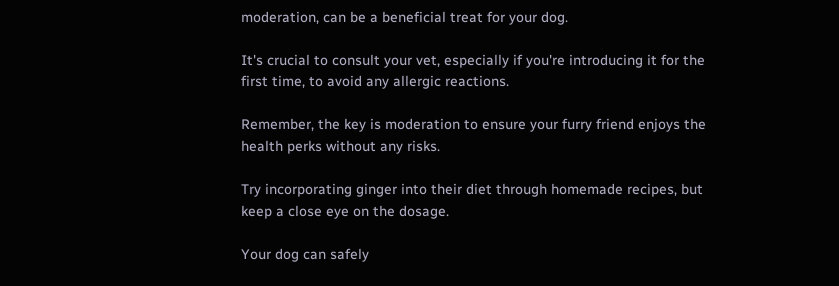moderation, can be a beneficial treat for your dog.

It's crucial to consult your vet, especially if you're introducing it for the first time, to avoid any allergic reactions.

Remember, the key is moderation to ensure your furry friend enjoys the health perks without any risks.

Try incorporating ginger into their diet through homemade recipes, but keep a close eye on the dosage.

Your dog can safely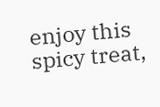enjoy this spicy treat,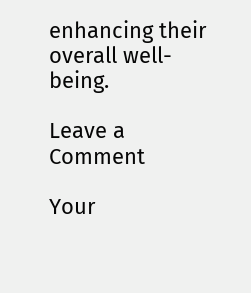enhancing their overall well-being.

Leave a Comment

Your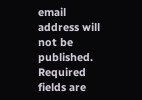email address will not be published. Required fields are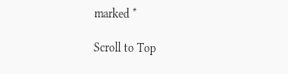marked *

Scroll to Top